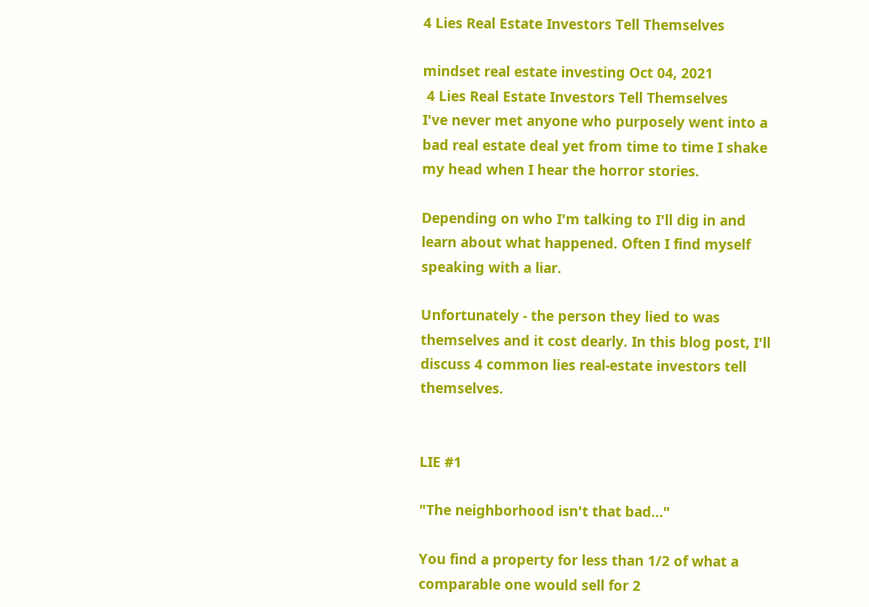4 Lies Real Estate Investors Tell Themselves

mindset real estate investing Oct 04, 2021
 4 Lies Real Estate Investors Tell Themselves
I've never met anyone who purposely went into a bad real estate deal yet from time to time I shake my head when I hear the horror stories.

Depending on who I'm talking to I'll dig in and learn about what happened. Often I find myself speaking with a liar.

Unfortunately - the person they lied to was themselves and it cost dearly. In this blog post, I'll discuss 4 common lies real-estate investors tell themselves.


LIE #1

"The neighborhood isn't that bad..."

You find a property for less than 1/2 of what a comparable one would sell for 2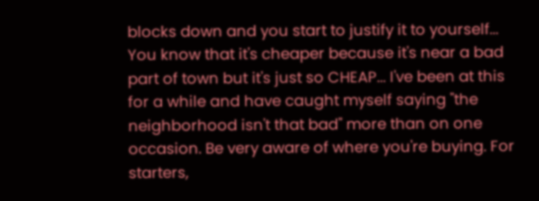blocks down and you start to justify it to yourself... You know that it's cheaper because it's near a bad part of town but it's just so CHEAP... I've been at this for a while and have caught myself saying "the neighborhood isn't that bad" more than on one occasion. Be very aware of where you're buying. For starters,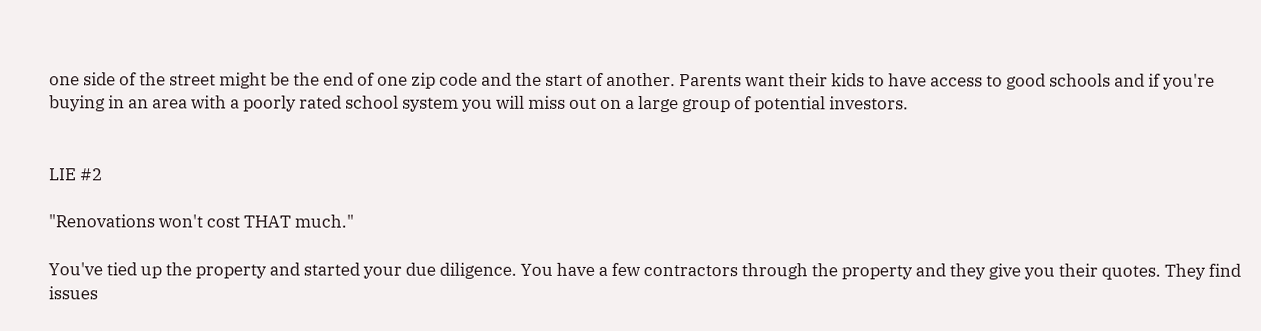one side of the street might be the end of one zip code and the start of another. Parents want their kids to have access to good schools and if you're buying in an area with a poorly rated school system you will miss out on a large group of potential investors.


LIE #2

"Renovations won't cost THAT much."

You've tied up the property and started your due diligence. You have a few contractors through the property and they give you their quotes. They find issues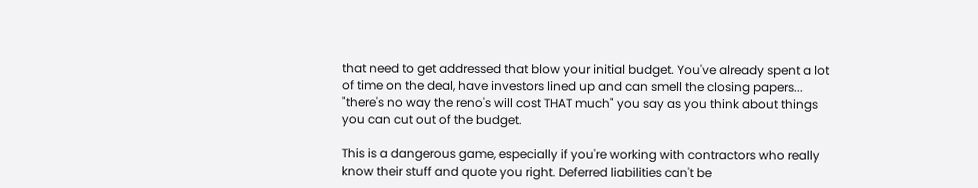that need to get addressed that blow your initial budget. You've already spent a lot of time on the deal, have investors lined up and can smell the closing papers... "there's no way the reno's will cost THAT much" you say as you think about things you can cut out of the budget.

This is a dangerous game, especially if you're working with contractors who really know their stuff and quote you right. Deferred liabilities can't be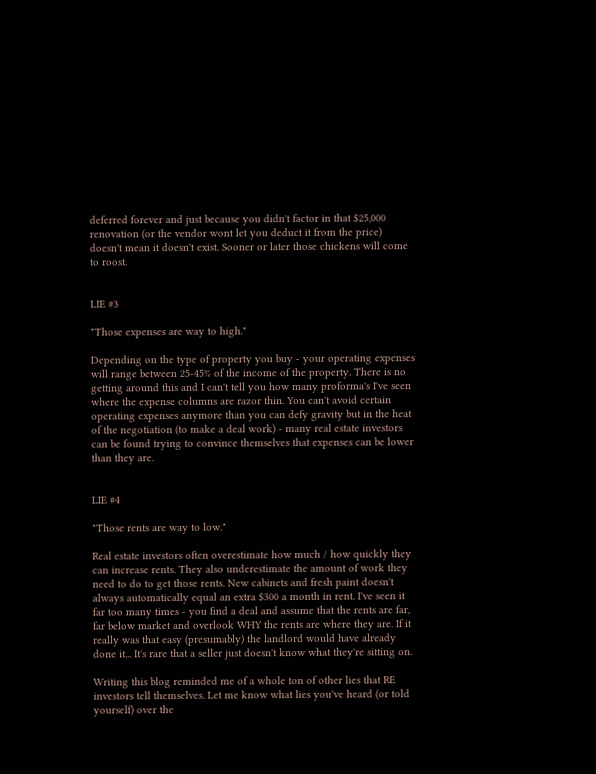deferred forever and just because you didn't factor in that $25,000 renovation (or the vendor wont let you deduct it from the price) doesn't mean it doesn't exist. Sooner or later those chickens will come to roost.


LIE #3

"Those expenses are way to high."

Depending on the type of property you buy - your operating expenses will range between 25-45% of the income of the property. There is no getting around this and I can't tell you how many proforma's I've seen where the expense columns are razor thin. You can't avoid certain operating expenses anymore than you can defy gravity but in the heat of the negotiation (to make a deal work) - many real estate investors can be found trying to convince themselves that expenses can be lower than they are.


LIE #4

"Those rents are way to low."

Real estate investors often overestimate how much / how quickly they can increase rents. They also underestimate the amount of work they need to do to get those rents. New cabinets and fresh paint doesn't always automatically equal an extra $300 a month in rent. I've seen it far too many times - you find a deal and assume that the rents are far, far below market and overlook WHY the rents are where they are. If it really was that easy (presumably) the landlord would have already done it... It's rare that a seller just doesn't know what they're sitting on.

Writing this blog reminded me of a whole ton of other lies that RE investors tell themselves. Let me know what lies you've heard (or told yourself) over the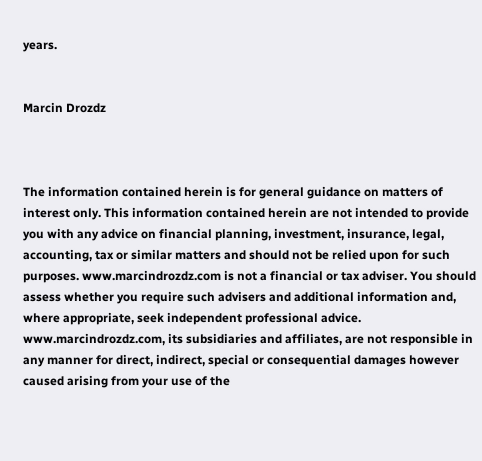years.


Marcin Drozdz



The information contained herein is for general guidance on matters of interest only. This information contained herein are not intended to provide you with any advice on financial planning, investment, insurance, legal, accounting, tax or similar matters and should not be relied upon for such purposes. www.marcindrozdz.com is not a financial or tax adviser. You should assess whether you require such advisers and additional information and, where appropriate, seek independent professional advice. www.marcindrozdz.com, its subsidiaries and affiliates, are not responsible in any manner for direct, indirect, special or consequential damages however caused arising from your use of the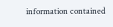information contained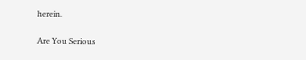herein.

Are You Serious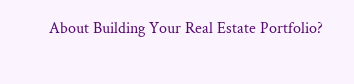About Building Your Real Estate Portfolio?